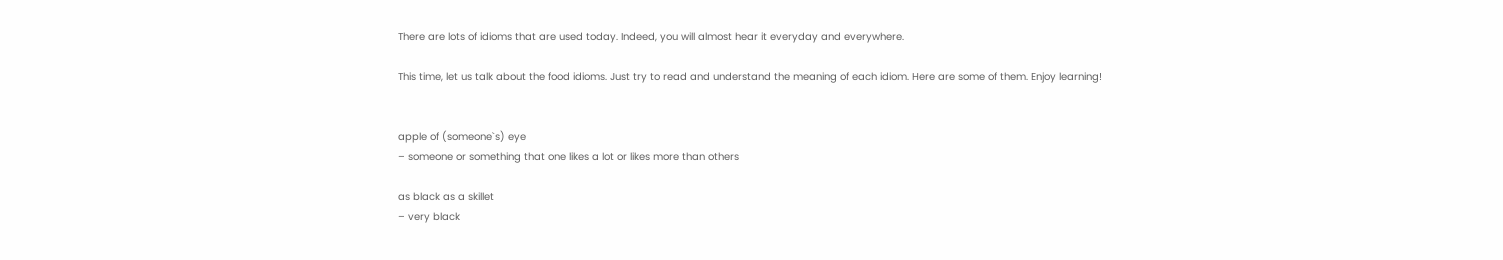There are lots of idioms that are used today. Indeed, you will almost hear it everyday and everywhere.

This time, let us talk about the food idioms. Just try to read and understand the meaning of each idiom. Here are some of them. Enjoy learning!


apple of (someone`s) eye
– someone or something that one likes a lot or likes more than others

as black as a skillet
– very black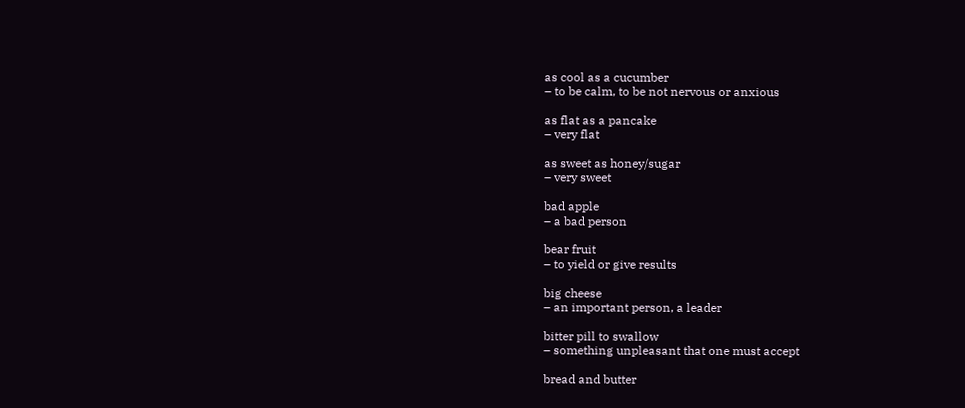as cool as a cucumber
– to be calm, to be not nervous or anxious

as flat as a pancake
– very flat

as sweet as honey/sugar
– very sweet

bad apple
– a bad person

bear fruit
– to yield or give results

big cheese
– an important person, a leader

bitter pill to swallow
– something unpleasant that one must accept

bread and butter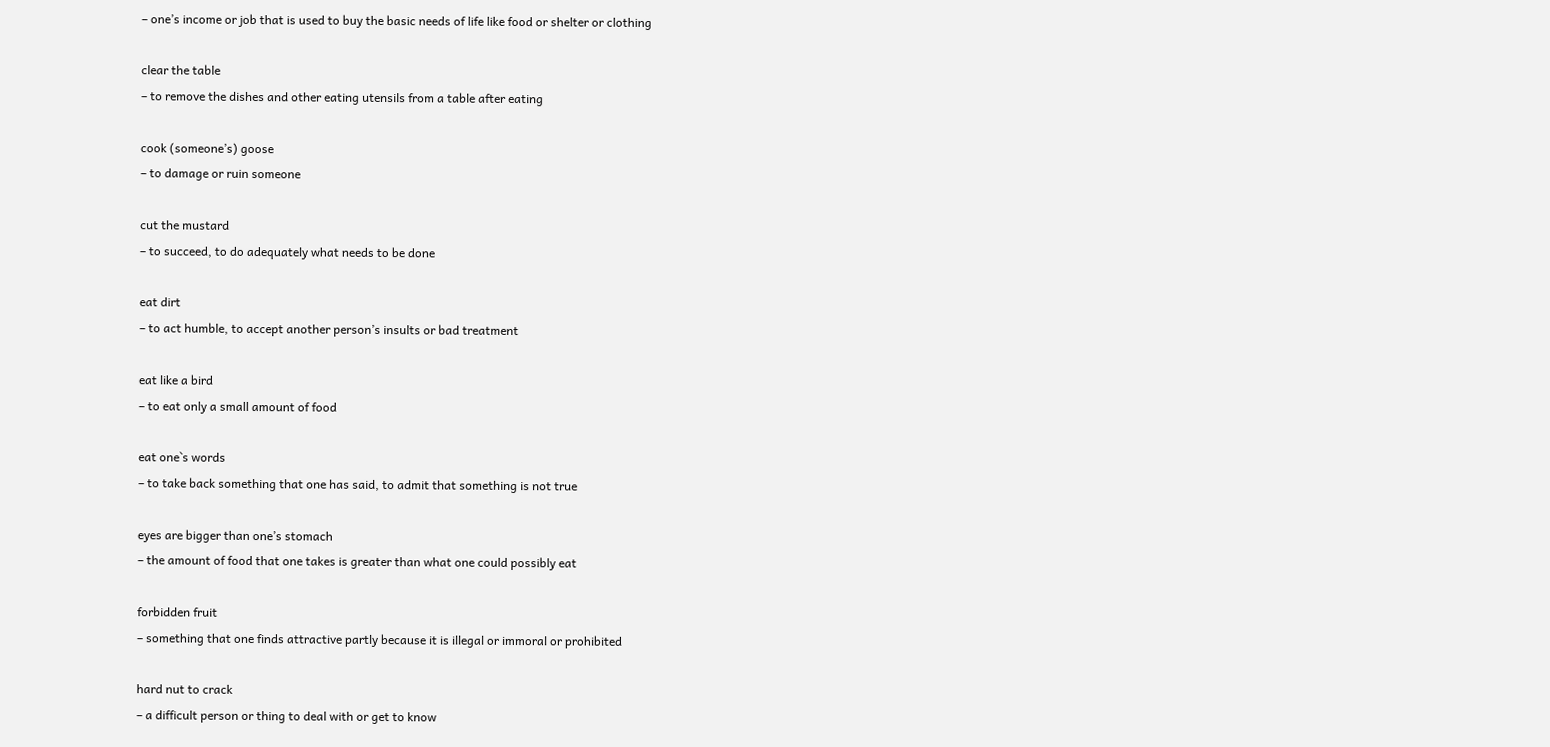– one’s income or job that is used to buy the basic needs of life like food or shelter or clothing

clear the table
– to remove the dishes and other eating utensils from a table after eating

cook (someone’s) goose
– to damage or ruin someone

cut the mustard
– to succeed, to do adequately what needs to be done

eat dirt
– to act humble, to accept another person’s insults or bad treatment

eat like a bird
– to eat only a small amount of food

eat one`s words
– to take back something that one has said, to admit that something is not true

eyes are bigger than one’s stomach
– the amount of food that one takes is greater than what one could possibly eat

forbidden fruit
– something that one finds attractive partly because it is illegal or immoral or prohibited

hard nut to crack
– a difficult person or thing to deal with or get to know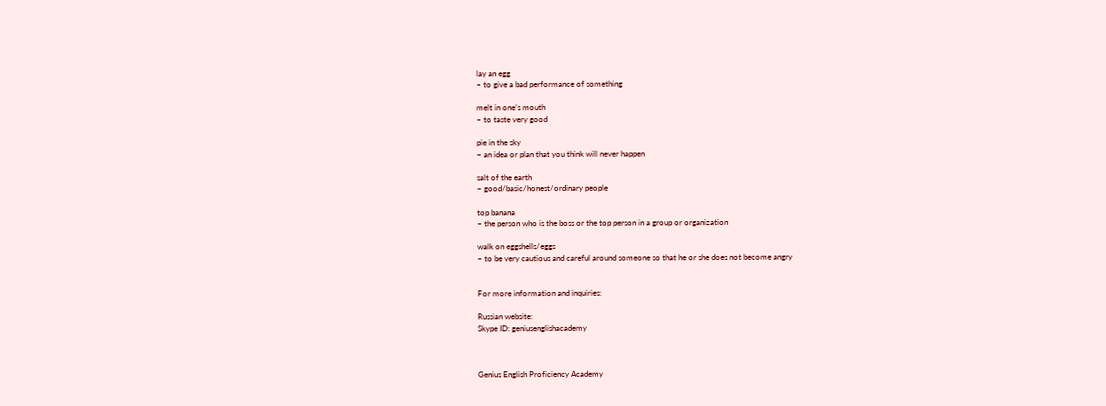lay an egg
– to give a bad performance of something

melt in one’s mouth
– to taste very good

pie in the sky
– an idea or plan that you think will never happen

salt of the earth
– good/basic/honest/ordinary people

top banana
– the person who is the boss or the top person in a group or organization

walk on eggshells/eggs
– to be very cautious and careful around someone so that he or she does not become angry


For more information and inquiries:

Russian website:
Skype ID: geniusenglishacademy



Genius English Proficiency Academy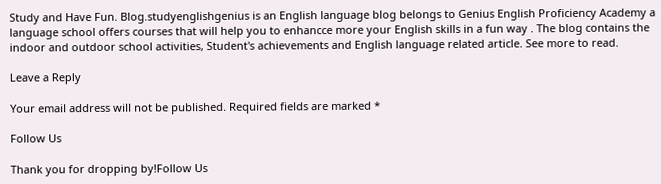Study and Have Fun. Blog.studyenglishgenius is an English language blog belongs to Genius English Proficiency Academy a language school offers courses that will help you to enhancce more your English skills in a fun way . The blog contains the indoor and outdoor school activities, Student's achievements and English language related article. See more to read.

Leave a Reply

Your email address will not be published. Required fields are marked *

Follow Us

Thank you for dropping by!Follow Us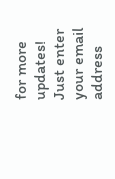for more updates! Just enter your email address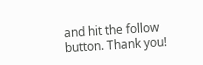and hit the follow button. Thank you!